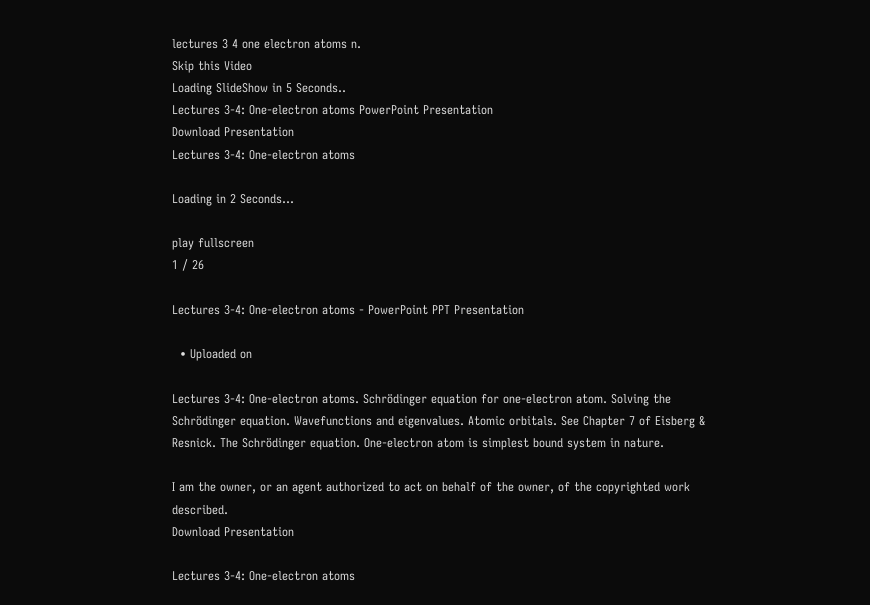lectures 3 4 one electron atoms n.
Skip this Video
Loading SlideShow in 5 Seconds..
Lectures 3-4: One-electron atoms PowerPoint Presentation
Download Presentation
Lectures 3-4: One-electron atoms

Loading in 2 Seconds...

play fullscreen
1 / 26

Lectures 3-4: One-electron atoms - PowerPoint PPT Presentation

  • Uploaded on

Lectures 3-4: One-electron atoms. Schrödinger equation for one-electron atom. Solving the Schrödinger equation. Wavefunctions and eigenvalues. Atomic orbitals. See Chapter 7 of Eisberg & Resnick. The Schrödinger equation. One-electron atom is simplest bound system in nature.

I am the owner, or an agent authorized to act on behalf of the owner, of the copyrighted work described.
Download Presentation

Lectures 3-4: One-electron atoms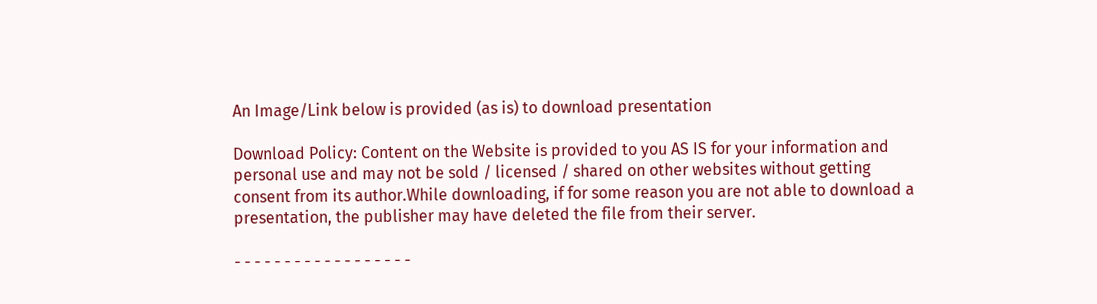An Image/Link below is provided (as is) to download presentation

Download Policy: Content on the Website is provided to you AS IS for your information and personal use and may not be sold / licensed / shared on other websites without getting consent from its author.While downloading, if for some reason you are not able to download a presentation, the publisher may have deleted the file from their server.

- - - - - - - - - - - - - - - - - -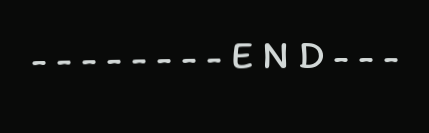- - - - - - - - E N D - - -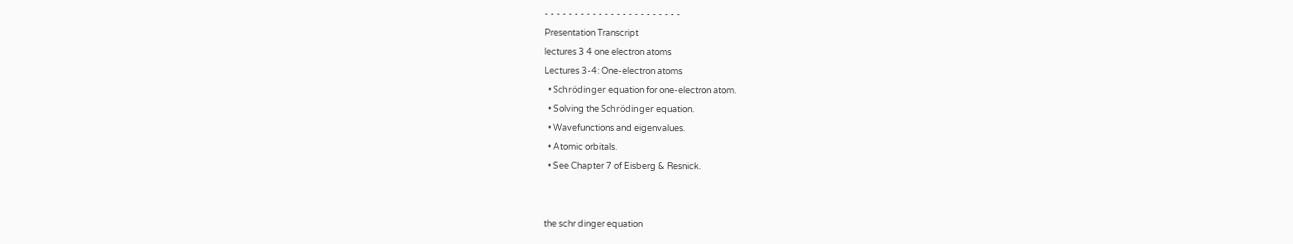- - - - - - - - - - - - - - - - - - - - - - -
Presentation Transcript
lectures 3 4 one electron atoms
Lectures 3-4: One-electron atoms
  • Schrödinger equation for one-electron atom.
  • Solving the Schrödinger equation.
  • Wavefunctions and eigenvalues.
  • Atomic orbitals.
  • See Chapter 7 of Eisberg & Resnick.


the schr dinger equation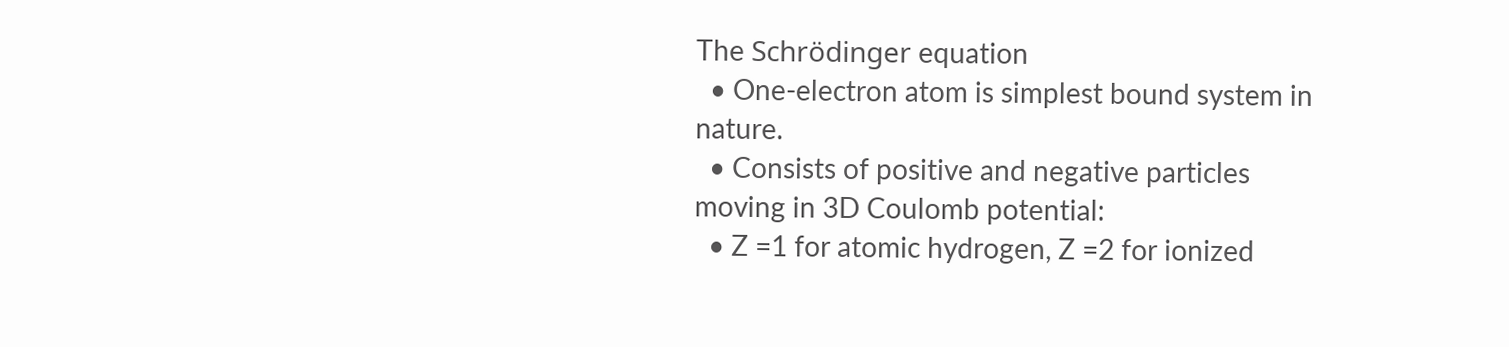The Schrödinger equation
  • One-electron atom is simplest bound system in nature.
  • Consists of positive and negative particles moving in 3D Coulomb potential:
  • Z =1 for atomic hydrogen, Z =2 for ionized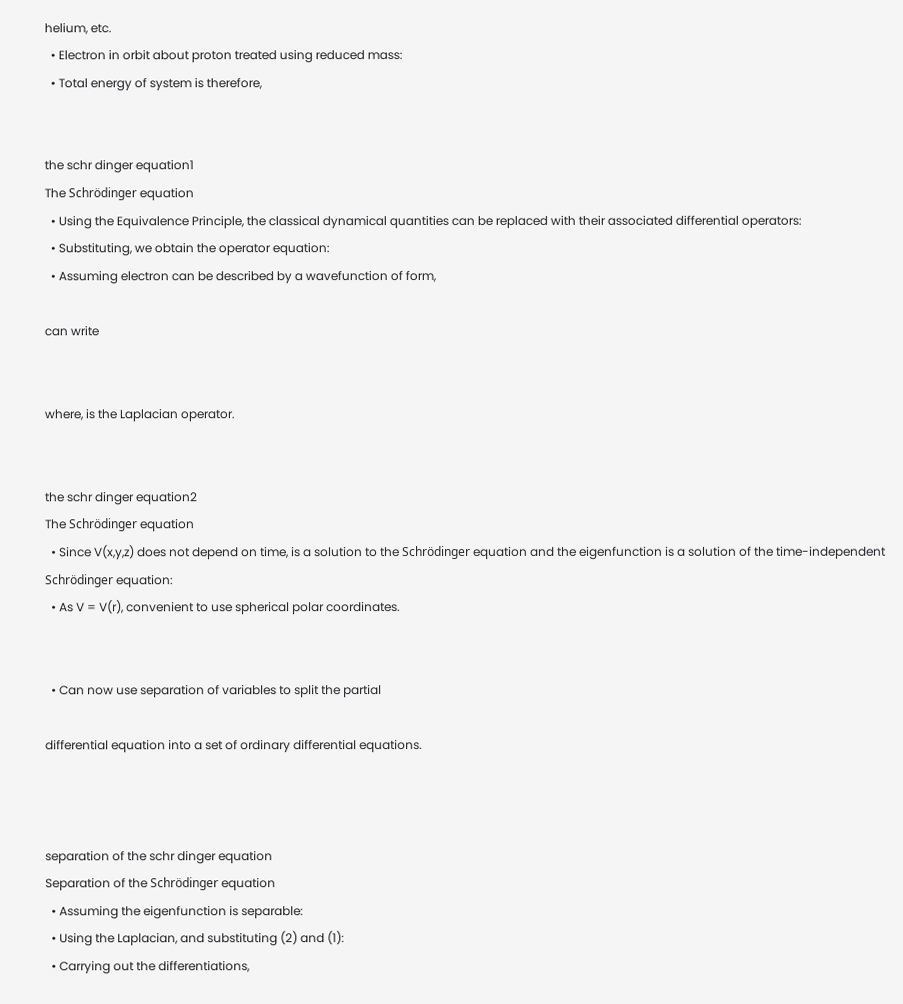helium, etc.
  • Electron in orbit about proton treated using reduced mass:
  • Total energy of system is therefore,


the schr dinger equation1
The Schrödinger equation
  • Using the Equivalence Principle, the classical dynamical quantities can be replaced with their associated differential operators:
  • Substituting, we obtain the operator equation:
  • Assuming electron can be described by a wavefunction of form,

can write


where, is the Laplacian operator.


the schr dinger equation2
The Schrödinger equation
  • Since V(x,y,z) does not depend on time, is a solution to the Schrödinger equation and the eigenfunction is a solution of the time-independent Schrödinger equation:
  • As V = V(r), convenient to use spherical polar coordinates.


  • Can now use separation of variables to split the partial

differential equation into a set of ordinary differential equations.



separation of the schr dinger equation
Separation of the Schrödinger equation
  • Assuming the eigenfunction is separable:
  • Using the Laplacian, and substituting (2) and (1):
  • Carrying out the differentiations,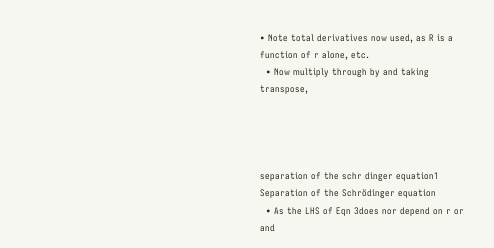• Note total derivatives now used, as R is a function of r alone, etc.
  • Now multiply through by and taking transpose,




separation of the schr dinger equation1
Separation of the Schrödinger equation
  • As the LHS of Eqn 3does nor depend on r or and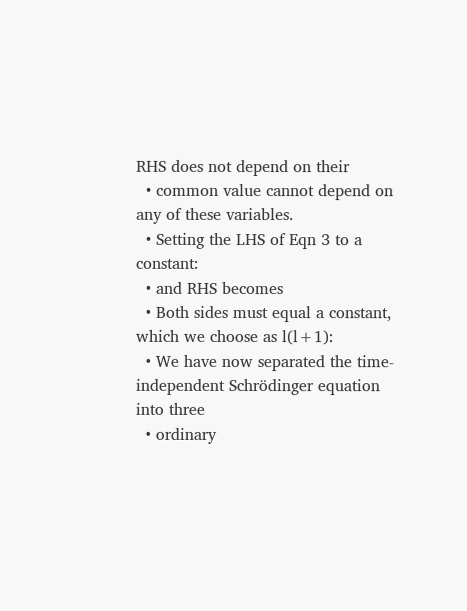RHS does not depend on their
  • common value cannot depend on any of these variables.
  • Setting the LHS of Eqn 3 to a constant:
  • and RHS becomes
  • Both sides must equal a constant, which we choose as l(l+1):
  • We have now separated the time-independent Schrödinger equation into three
  • ordinary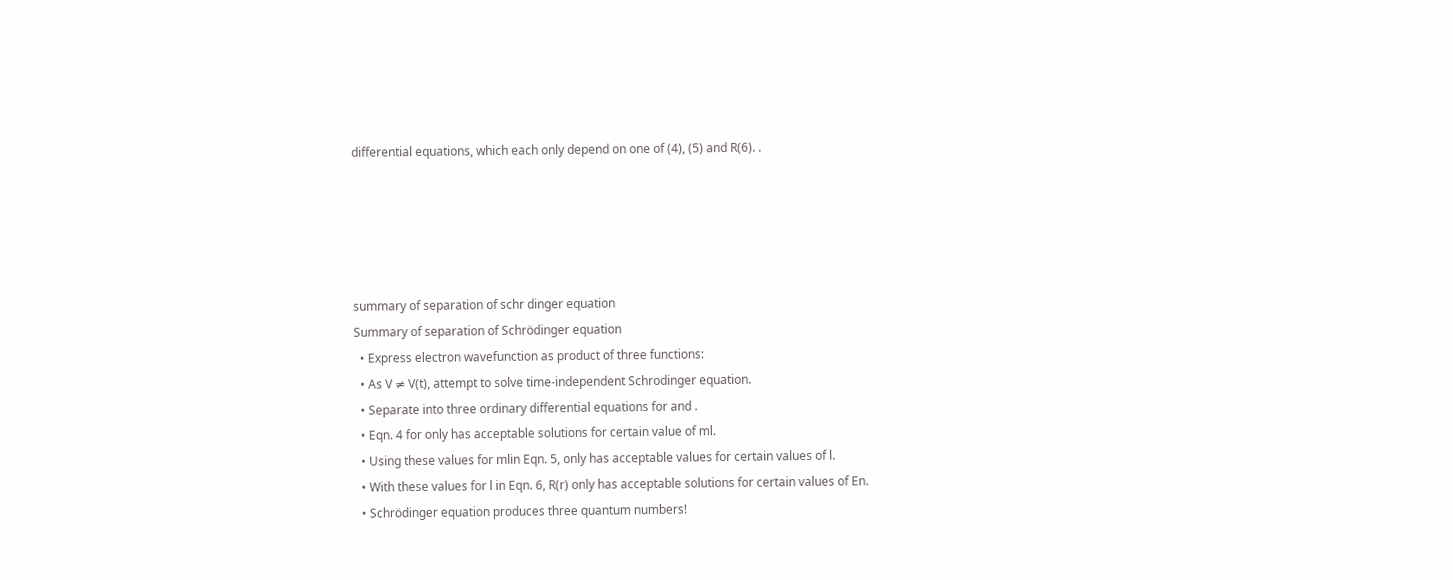differential equations, which each only depend on one of (4), (5) and R(6). .





summary of separation of schr dinger equation
Summary of separation of Schrödinger equation
  • Express electron wavefunction as product of three functions:
  • As V ≠ V(t), attempt to solve time-independent Schrodinger equation.
  • Separate into three ordinary differential equations for and .
  • Eqn. 4 for only has acceptable solutions for certain value of ml.
  • Using these values for mlin Eqn. 5, only has acceptable values for certain values of l.
  • With these values for l in Eqn. 6, R(r) only has acceptable solutions for certain values of En.
  • Schrödinger equation produces three quantum numbers!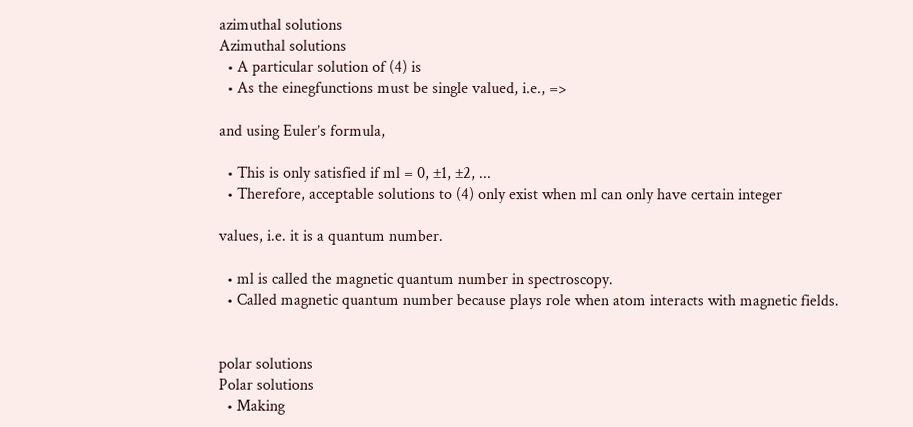azimuthal solutions
Azimuthal solutions
  • A particular solution of (4) is
  • As the einegfunctions must be single valued, i.e., =>

and using Euler’s formula,

  • This is only satisfied if ml = 0, ±1, ±2, ...
  • Therefore, acceptable solutions to (4) only exist when ml can only have certain integer

values, i.e. it is a quantum number.

  • ml is called the magnetic quantum number in spectroscopy.
  • Called magnetic quantum number because plays role when atom interacts with magnetic fields.


polar solutions
Polar solutions
  • Making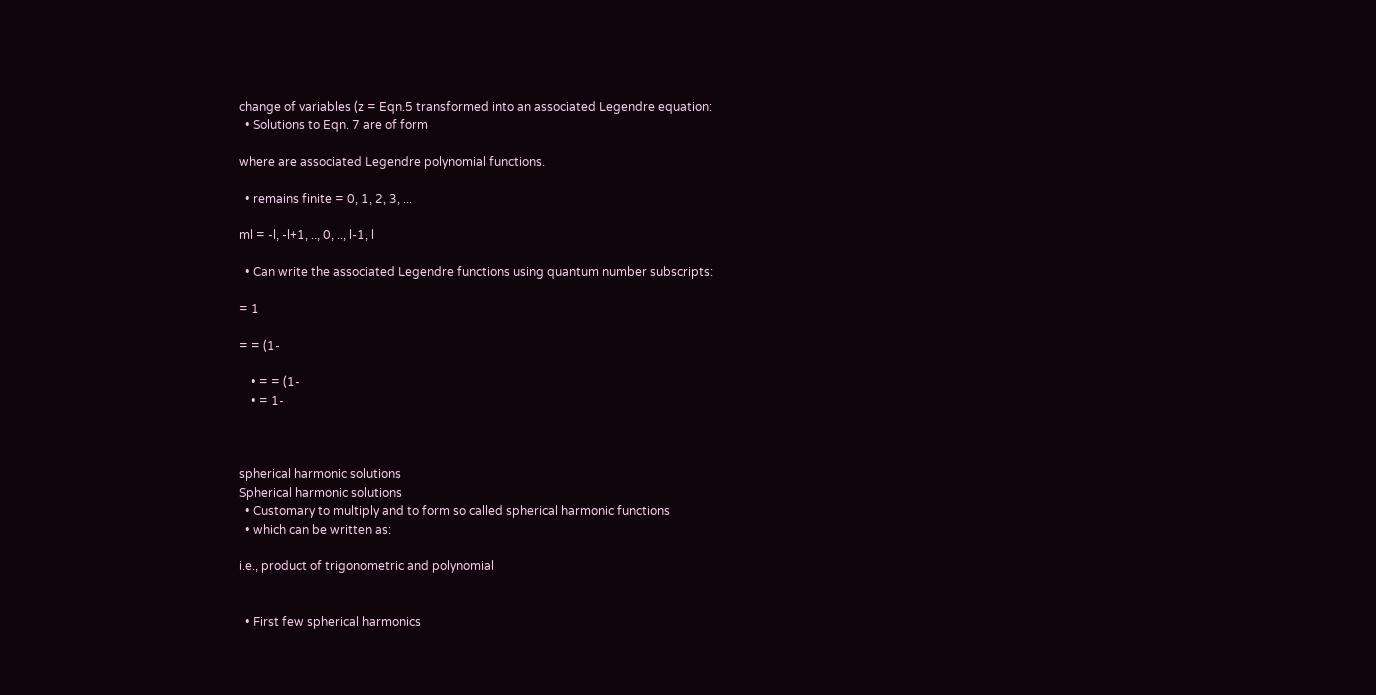change of variables (z = Eqn.5 transformed into an associated Legendre equation:
  • Solutions to Eqn. 7 are of form

where are associated Legendre polynomial functions.

  • remains finite = 0, 1, 2, 3, ...

ml = -l, -l+1, .., 0, .., l-1, l

  • Can write the associated Legendre functions using quantum number subscripts:

= 1

= = (1-

    • = = (1-
    • = 1-



spherical harmonic solutions
Spherical harmonic solutions
  • Customary to multiply and to form so called spherical harmonic functions
  • which can be written as:

i.e., product of trigonometric and polynomial


  • First few spherical harmonics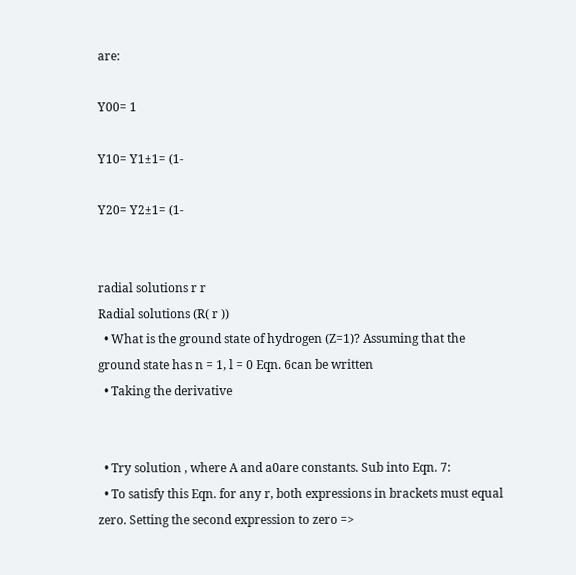are:

Y00= 1

Y10= Y1±1= (1-

Y20= Y2±1= (1-


radial solutions r r
Radial solutions (R( r ))
  • What is the ground state of hydrogen (Z=1)? Assuming that the ground state has n = 1, l = 0 Eqn. 6can be written
  • Taking the derivative


  • Try solution , where A and a0are constants. Sub into Eqn. 7:
  • To satisfy this Eqn. for any r, both expressions in brackets must equal zero. Setting the second expression to zero =>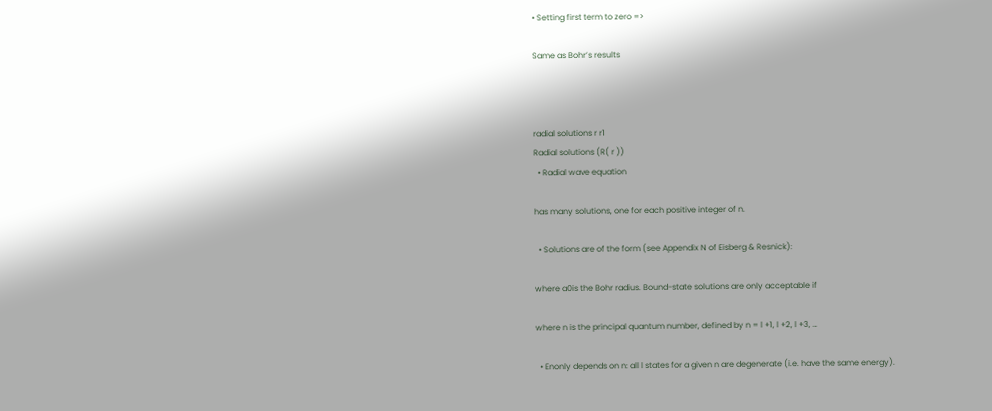• Setting first term to zero =>

Same as Bohr’s results



radial solutions r r1
Radial solutions (R( r ))
  • Radial wave equation

has many solutions, one for each positive integer of n.

  • Solutions are of the form (see Appendix N of Eisberg & Resnick):

where a0is the Bohr radius. Bound-state solutions are only acceptable if

where n is the principal quantum number, defined by n = l +1, l +2, l +3, …

  • Enonly depends on n: all l states for a given n are degenerate (i.e. have the same energy).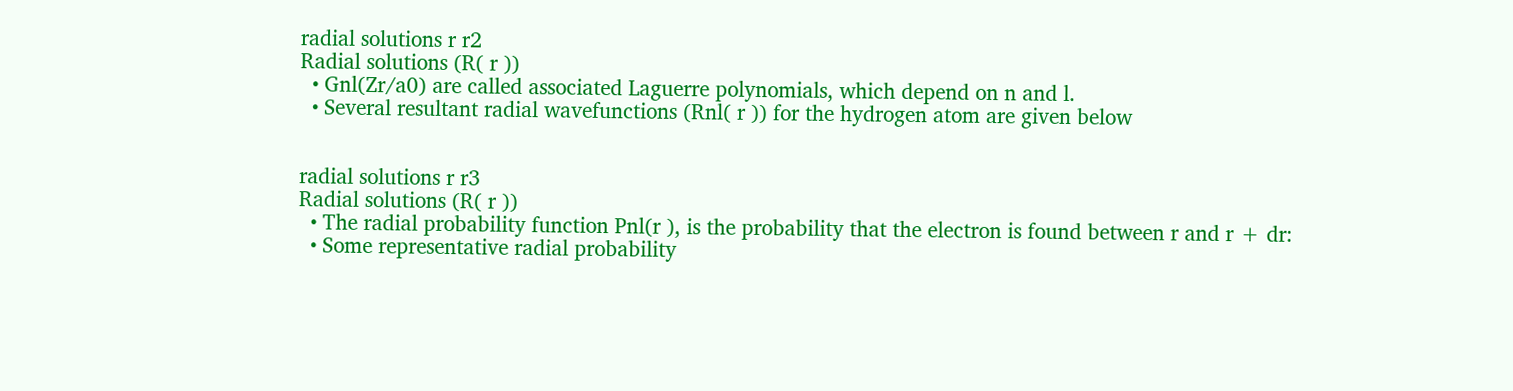radial solutions r r2
Radial solutions (R( r ))
  • Gnl(Zr/a0) are called associated Laguerre polynomials, which depend on n and l.
  • Several resultant radial wavefunctions (Rnl( r )) for the hydrogen atom are given below


radial solutions r r3
Radial solutions (R( r ))
  • The radial probability function Pnl(r ), is the probability that the electron is found between r and r + dr:
  • Some representative radial probability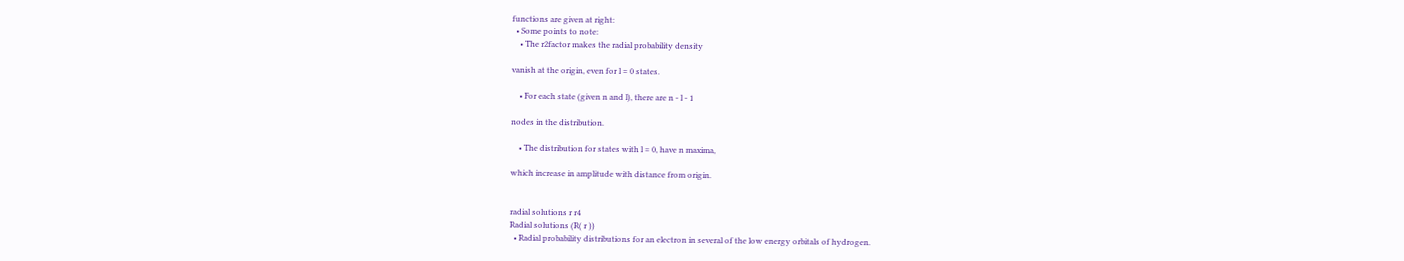functions are given at right:
  • Some points to note:
    • The r2factor makes the radial probability density

vanish at the origin, even for l = 0 states.

    • For each state (given n and l), there are n - l - 1

nodes in the distribution.

    • The distribution for states with l = 0, have n maxima,

which increase in amplitude with distance from origin.


radial solutions r r4
Radial solutions (R( r ))
  • Radial probability distributions for an electron in several of the low energy orbitals of hydrogen.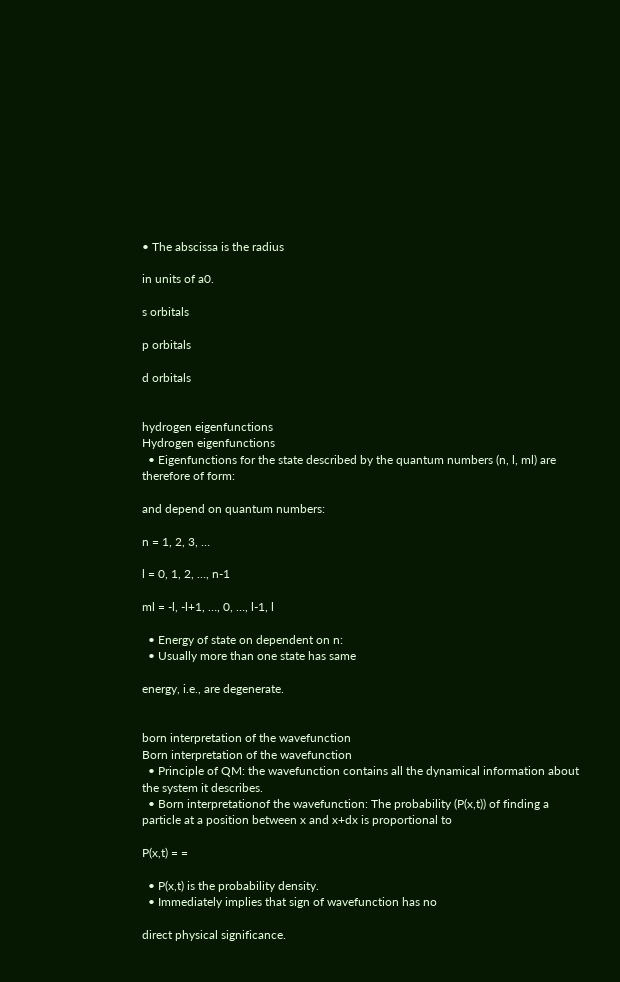• The abscissa is the radius

in units of a0.

s orbitals

p orbitals

d orbitals


hydrogen eigenfunctions
Hydrogen eigenfunctions
  • Eigenfunctions for the state described by the quantum numbers (n, l, ml) are therefore of form:

and depend on quantum numbers:

n = 1, 2, 3, …

l = 0, 1, 2, …, n-1

ml = -l, -l+1, …, 0, …, l-1, l

  • Energy of state on dependent on n:
  • Usually more than one state has same

energy, i.e., are degenerate.


born interpretation of the wavefunction
Born interpretation of the wavefunction
  • Principle of QM: the wavefunction contains all the dynamical information about the system it describes.
  • Born interpretationof the wavefunction: The probability (P(x,t)) of finding a particle at a position between x and x+dx is proportional to

P(x,t) = =

  • P(x,t) is the probability density.
  • Immediately implies that sign of wavefunction has no

direct physical significance.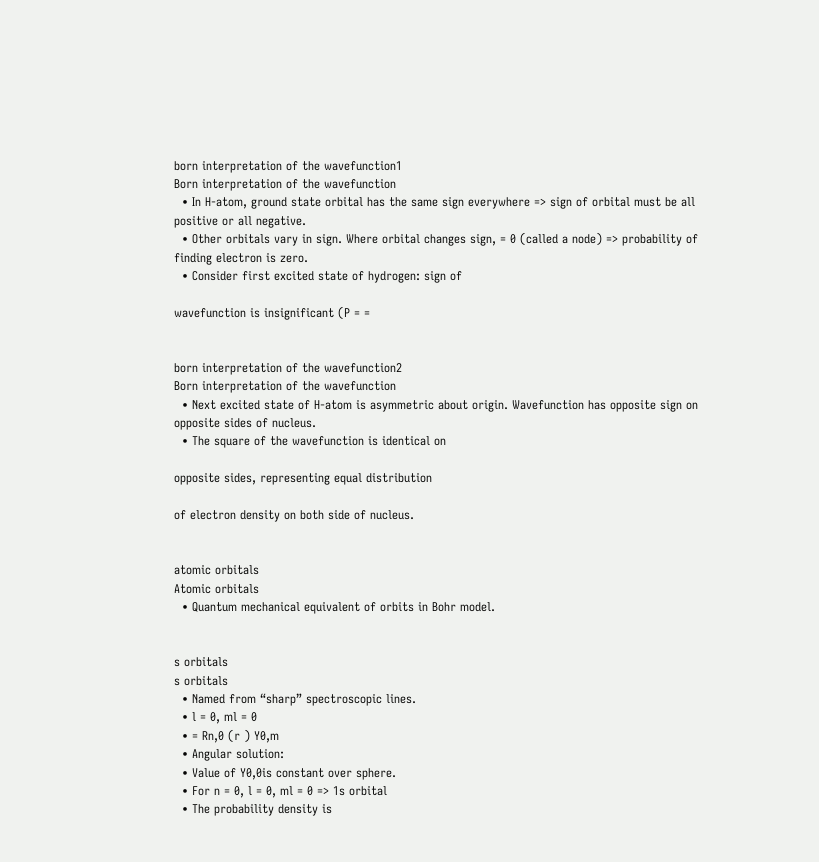born interpretation of the wavefunction1
Born interpretation of the wavefunction
  • In H-atom, ground state orbital has the same sign everywhere => sign of orbital must be all positive or all negative.
  • Other orbitals vary in sign. Where orbital changes sign, = 0 (called a node) => probability of finding electron is zero.
  • Consider first excited state of hydrogen: sign of

wavefunction is insignificant (P = =


born interpretation of the wavefunction2
Born interpretation of the wavefunction
  • Next excited state of H-atom is asymmetric about origin. Wavefunction has opposite sign on opposite sides of nucleus.
  • The square of the wavefunction is identical on

opposite sides, representing equal distribution

of electron density on both side of nucleus.


atomic orbitals
Atomic orbitals
  • Quantum mechanical equivalent of orbits in Bohr model.


s orbitals
s orbitals
  • Named from “sharp” spectroscopic lines.
  • l = 0, ml = 0
  • = Rn,0 (r ) Y0,m
  • Angular solution:
  • Value of Y0,0is constant over sphere.
  • For n = 0, l = 0, ml = 0 => 1s orbital
  • The probability density is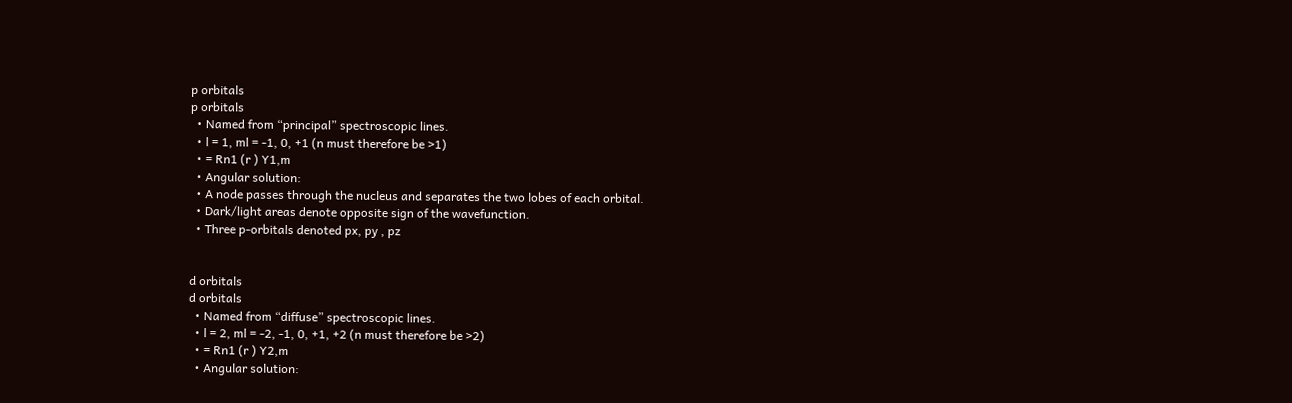p orbitals
p orbitals
  • Named from “principal” spectroscopic lines.
  • l = 1, ml = -1, 0, +1 (n must therefore be >1)
  • = Rn1 (r ) Y1,m
  • Angular solution:
  • A node passes through the nucleus and separates the two lobes of each orbital.
  • Dark/light areas denote opposite sign of the wavefunction.
  • Three p-orbitals denoted px, py , pz


d orbitals
d orbitals
  • Named from “diffuse” spectroscopic lines.
  • l = 2, ml = -2, -1, 0, +1, +2 (n must therefore be >2)
  • = Rn1 (r ) Y2,m
  • Angular solution: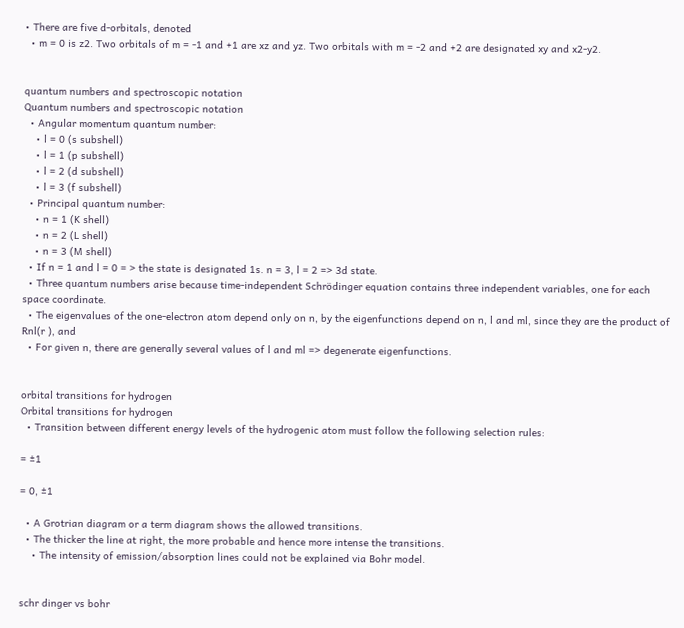• There are five d-orbitals, denoted
  • m = 0 is z2. Two orbitals of m = -1 and +1 are xz and yz. Two orbitals with m = -2 and +2 are designated xy and x2-y2.


quantum numbers and spectroscopic notation
Quantum numbers and spectroscopic notation
  • Angular momentum quantum number:
    • l = 0 (s subshell)
    • l = 1 (p subshell)
    • l = 2 (d subshell)
    • l = 3 (f subshell)
  • Principal quantum number:
    • n = 1 (K shell)
    • n = 2 (L shell)
    • n = 3 (M shell)
  • If n = 1 and l = 0 = > the state is designated 1s. n = 3, l = 2 => 3d state.
  • Three quantum numbers arise because time-independent Schrödinger equation contains three independent variables, one for each space coordinate.
  • The eigenvalues of the one-electron atom depend only on n, by the eigenfunctions depend on n, l and ml, since they are the product of Rnl(r ), and
  • For given n, there are generally several values of l and ml => degenerate eigenfunctions.


orbital transitions for hydrogen
Orbital transitions for hydrogen
  • Transition between different energy levels of the hydrogenic atom must follow the following selection rules:

= ±1

= 0, ±1

  • A Grotrian diagram or a term diagram shows the allowed transitions.
  • The thicker the line at right, the more probable and hence more intense the transitions.
    • The intensity of emission/absorption lines could not be explained via Bohr model.


schr dinger vs bohr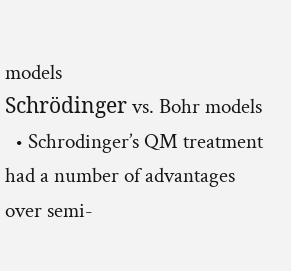models
Schrödinger vs. Bohr models
  • Schrodinger’s QM treatment had a number of advantages over semi-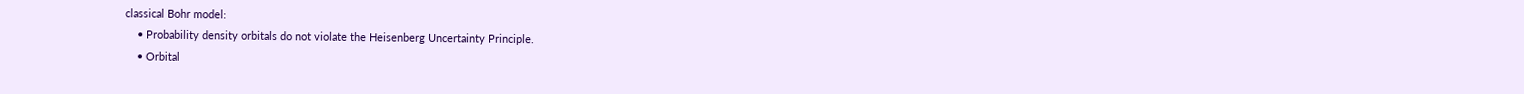classical Bohr model:
    • Probability density orbitals do not violate the Heisenberg Uncertainty Principle.
    • Orbital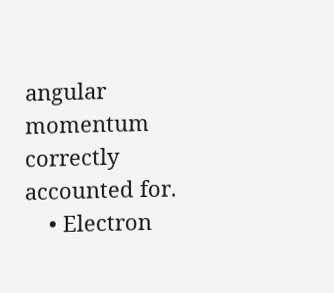angular momentum correctly accounted for.
    • Electron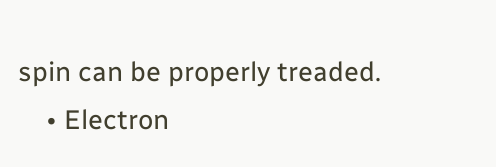spin can be properly treaded.
    • Electron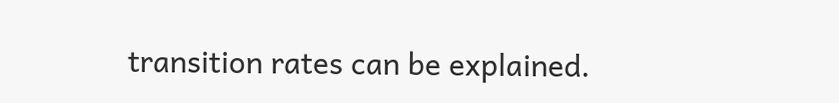transition rates can be explained.